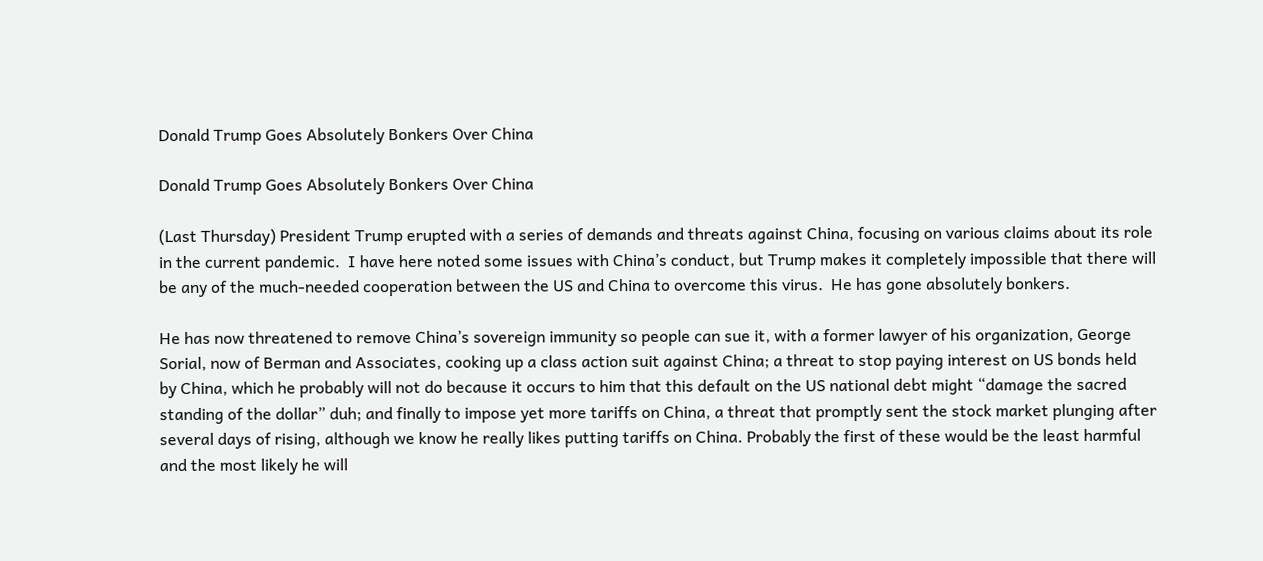Donald Trump Goes Absolutely Bonkers Over China

Donald Trump Goes Absolutely Bonkers Over China

(Last Thursday) President Trump erupted with a series of demands and threats against China, focusing on various claims about its role in the current pandemic.  I have here noted some issues with China’s conduct, but Trump makes it completely impossible that there will be any of the much-needed cooperation between the US and China to overcome this virus.  He has gone absolutely bonkers.

He has now threatened to remove China’s sovereign immunity so people can sue it, with a former lawyer of his organization, George Sorial, now of Berman and Associates, cooking up a class action suit against China; a threat to stop paying interest on US bonds held by China, which he probably will not do because it occurs to him that this default on the US national debt might “damage the sacred standing of the dollar” duh; and finally to impose yet more tariffs on China, a threat that promptly sent the stock market plunging after several days of rising, although we know he really likes putting tariffs on China. Probably the first of these would be the least harmful and the most likely he will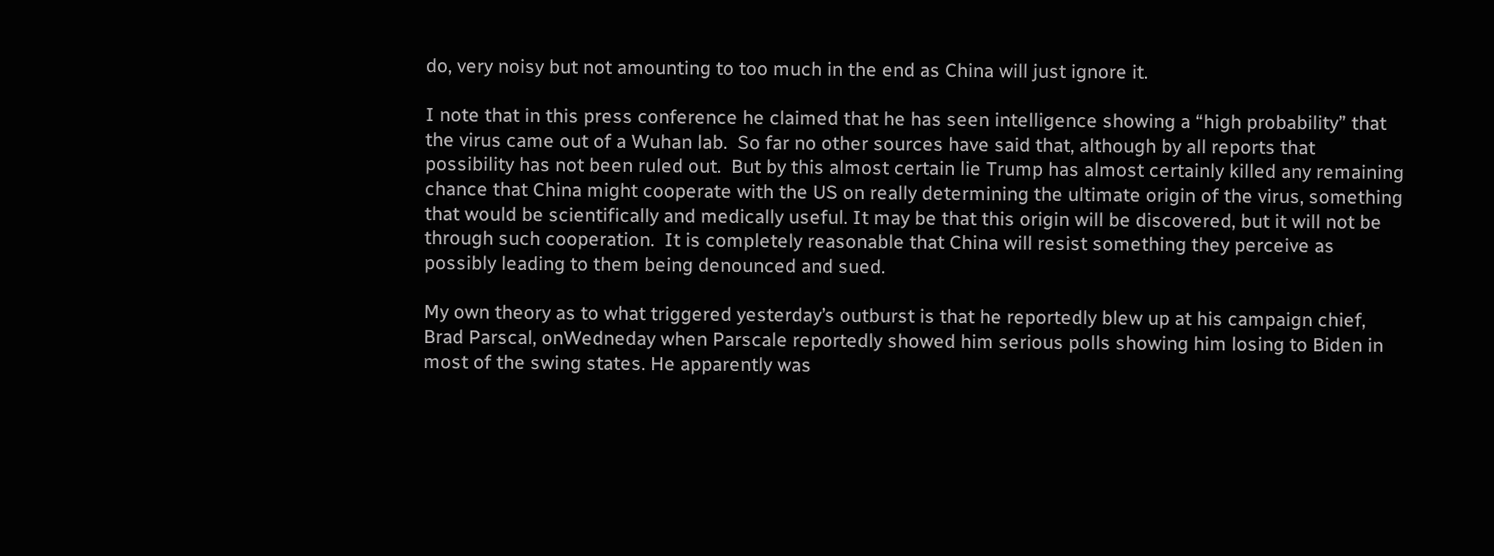do, very noisy but not amounting to too much in the end as China will just ignore it.

I note that in this press conference he claimed that he has seen intelligence showing a “high probability” that the virus came out of a Wuhan lab.  So far no other sources have said that, although by all reports that possibility has not been ruled out.  But by this almost certain lie Trump has almost certainly killed any remaining chance that China might cooperate with the US on really determining the ultimate origin of the virus, something that would be scientifically and medically useful. It may be that this origin will be discovered, but it will not be through such cooperation.  It is completely reasonable that China will resist something they perceive as possibly leading to them being denounced and sued.

My own theory as to what triggered yesterday’s outburst is that he reportedly blew up at his campaign chief, Brad Parscal, onWedneday when Parscale reportedly showed him serious polls showing him losing to Biden in most of the swing states. He apparently was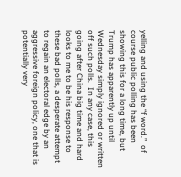yelling and using the “f word.”  of course public polling has been showing this for a long time, but Trump has apparently up until Wednesday simply ignored or written off such polls.  In any case, this going after China big time and hard looks to me to be his response to these bad polls, a desperate attempt to regain an electoral edge by an aggressive foreign policy, one that is potentially very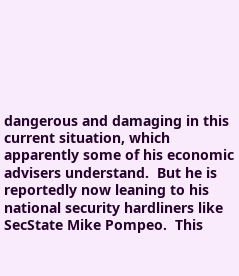dangerous and damaging in this current situation, which apparently some of his economic advisers understand.  But he is reportedly now leaning to his national security hardliners like SecState Mike Pompeo.  This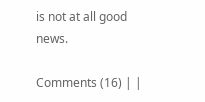is not at all good news.

Comments (16) | |